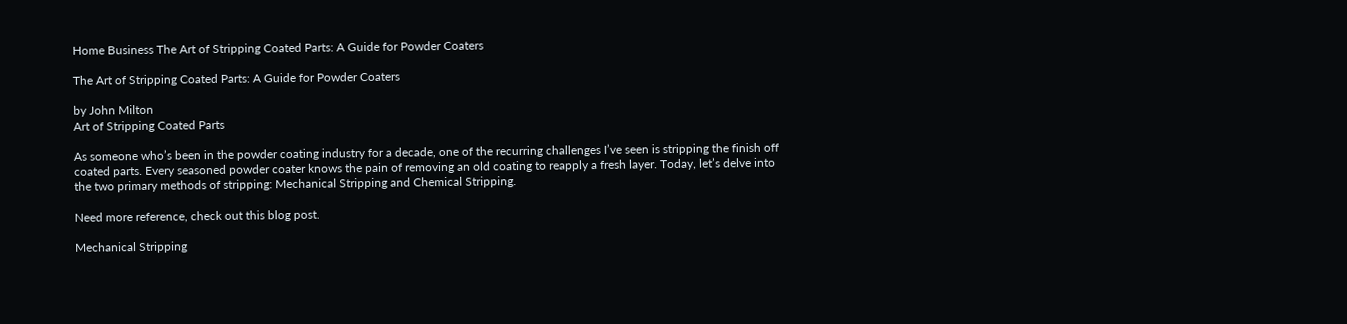Home Business The Art of Stripping Coated Parts: A Guide for Powder Coaters

The Art of Stripping Coated Parts: A Guide for Powder Coaters

by John Milton
Art of Stripping Coated Parts

As someone who’s been in the powder coating industry for a decade, one of the recurring challenges I’ve seen is stripping the finish off coated parts. Every seasoned powder coater knows the pain of removing an old coating to reapply a fresh layer. Today, let’s delve into the two primary methods of stripping: Mechanical Stripping and Chemical Stripping.

Need more reference, check out this blog post.

Mechanical Stripping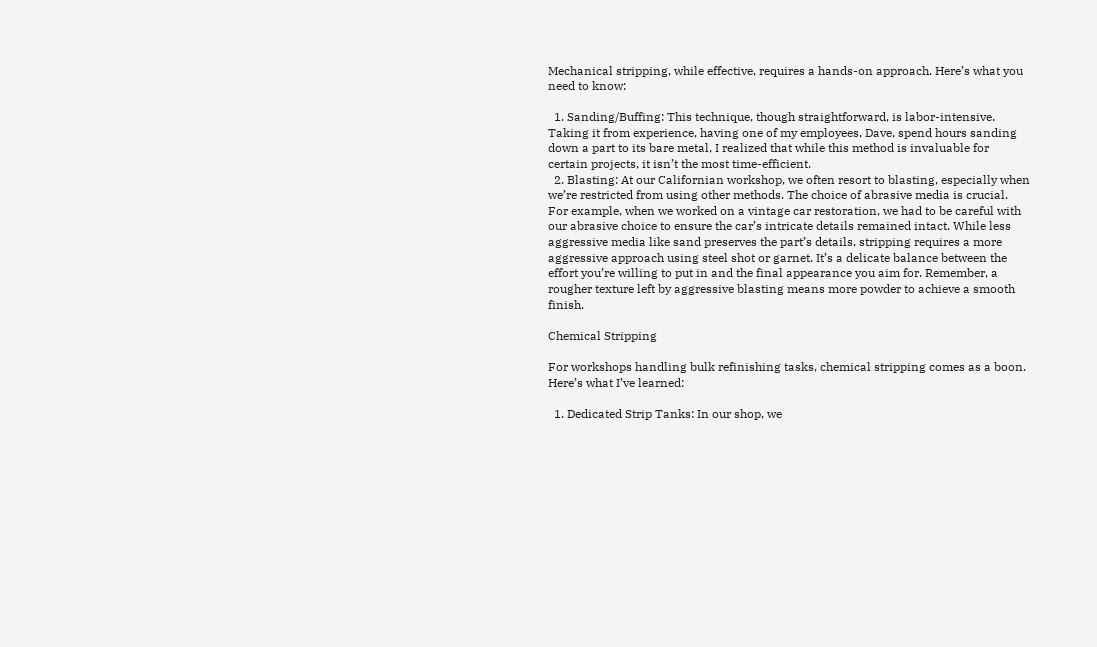Mechanical stripping, while effective, requires a hands-on approach. Here’s what you need to know:

  1. Sanding/Buffing: This technique, though straightforward, is labor-intensive. Taking it from experience, having one of my employees, Dave, spend hours sanding down a part to its bare metal, I realized that while this method is invaluable for certain projects, it isn’t the most time-efficient.
  2. Blasting: At our Californian workshop, we often resort to blasting, especially when we’re restricted from using other methods. The choice of abrasive media is crucial. For example, when we worked on a vintage car restoration, we had to be careful with our abrasive choice to ensure the car’s intricate details remained intact. While less aggressive media like sand preserves the part’s details, stripping requires a more aggressive approach using steel shot or garnet. It’s a delicate balance between the effort you’re willing to put in and the final appearance you aim for. Remember, a rougher texture left by aggressive blasting means more powder to achieve a smooth finish.

Chemical Stripping

For workshops handling bulk refinishing tasks, chemical stripping comes as a boon. Here’s what I’ve learned:

  1. Dedicated Strip Tanks: In our shop, we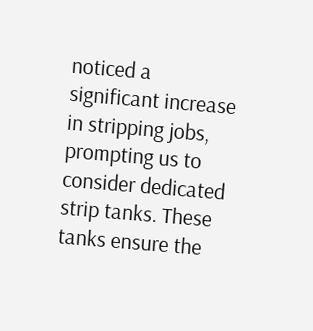noticed a significant increase in stripping jobs, prompting us to consider dedicated strip tanks. These tanks ensure the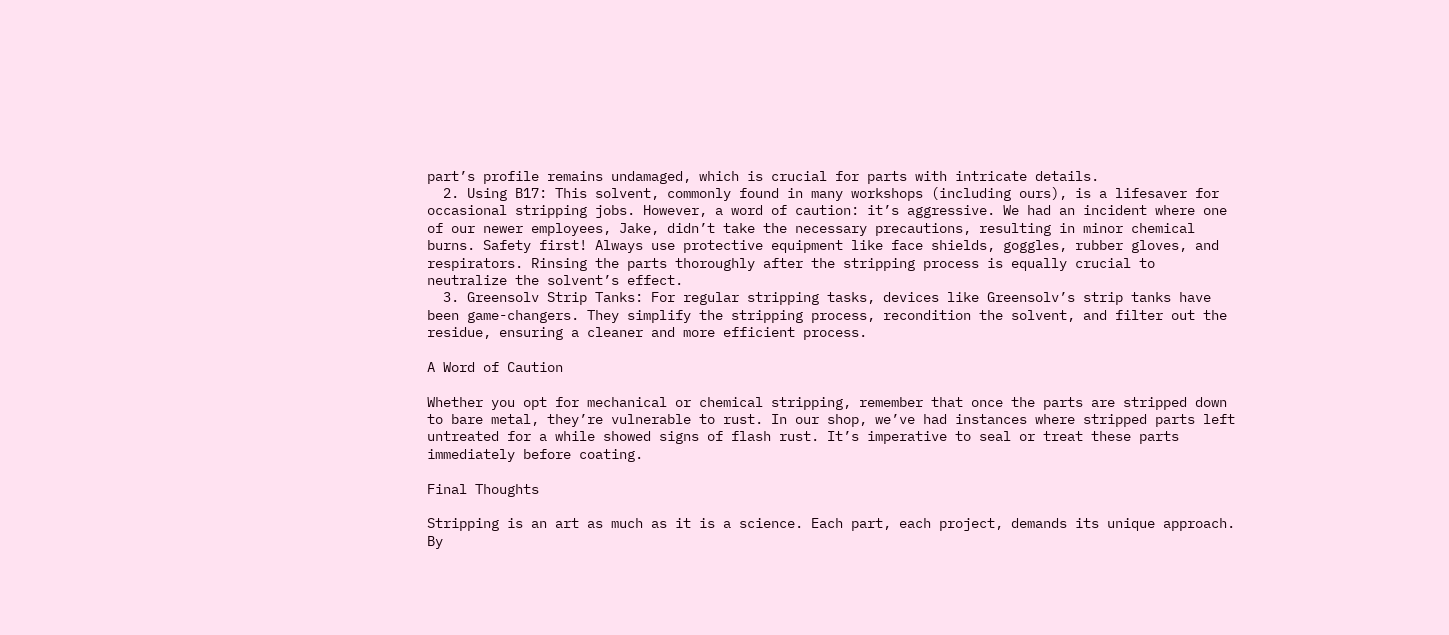part’s profile remains undamaged, which is crucial for parts with intricate details.
  2. Using B17: This solvent, commonly found in many workshops (including ours), is a lifesaver for occasional stripping jobs. However, a word of caution: it’s aggressive. We had an incident where one of our newer employees, Jake, didn’t take the necessary precautions, resulting in minor chemical burns. Safety first! Always use protective equipment like face shields, goggles, rubber gloves, and respirators. Rinsing the parts thoroughly after the stripping process is equally crucial to neutralize the solvent’s effect.
  3. Greensolv Strip Tanks: For regular stripping tasks, devices like Greensolv’s strip tanks have been game-changers. They simplify the stripping process, recondition the solvent, and filter out the residue, ensuring a cleaner and more efficient process.

A Word of Caution

Whether you opt for mechanical or chemical stripping, remember that once the parts are stripped down to bare metal, they’re vulnerable to rust. In our shop, we’ve had instances where stripped parts left untreated for a while showed signs of flash rust. It’s imperative to seal or treat these parts immediately before coating.

Final Thoughts

Stripping is an art as much as it is a science. Each part, each project, demands its unique approach. By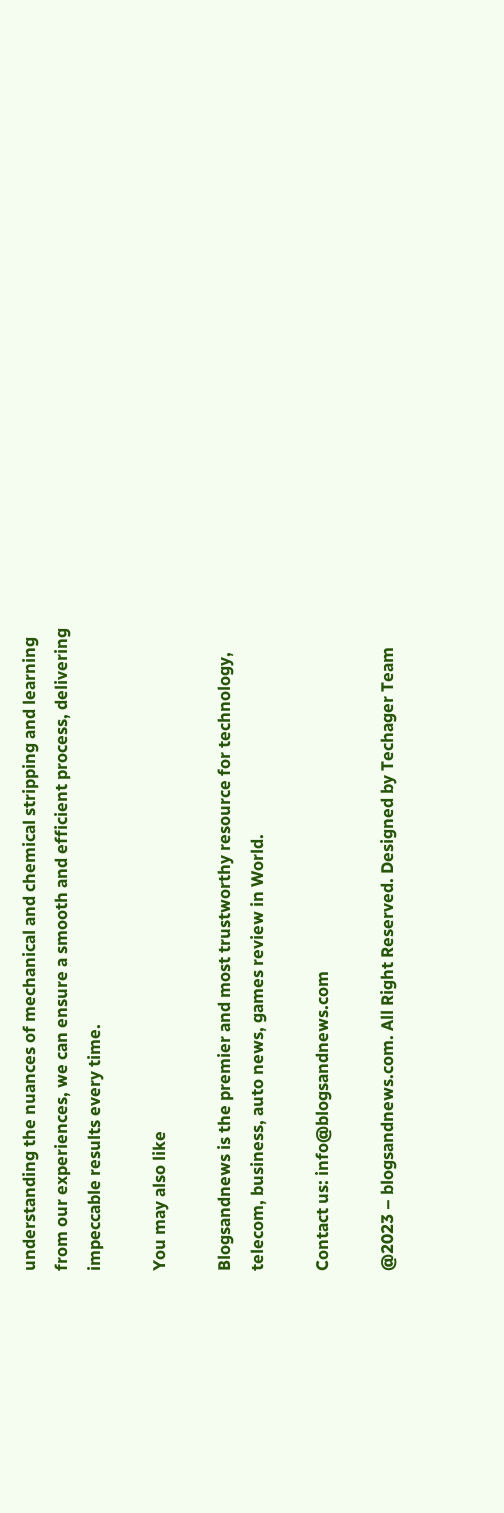understanding the nuances of mechanical and chemical stripping and learning from our experiences, we can ensure a smooth and efficient process, delivering impeccable results every time.

You may also like

Blogsandnews is the premier and most trustworthy resource for technology, telecom, business, auto news, games review in World.

Contact us: info@blogsandnews.com

@2023 – blogsandnews.com. All Right Reserved. Designed by Techager Team